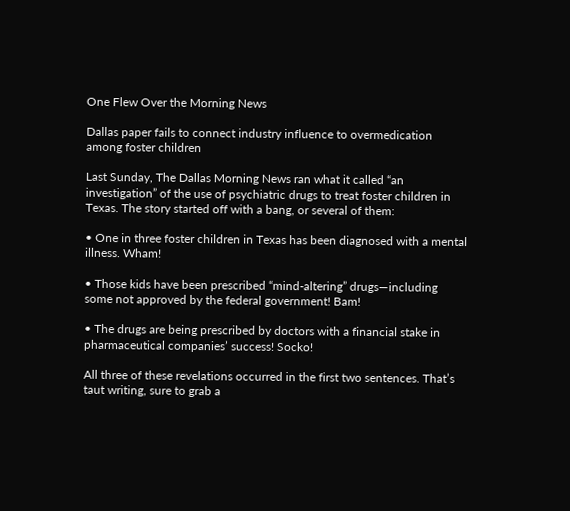One Flew Over the Morning News

Dallas paper fails to connect industry influence to overmedication among foster children

Last Sunday, The Dallas Morning News ran what it called “an investigation” of the use of psychiatric drugs to treat foster children in Texas. The story started off with a bang, or several of them:

• One in three foster children in Texas has been diagnosed with a mental illness. Wham!

• Those kids have been prescribed “mind-altering” drugs—including some not approved by the federal government! Bam!

• The drugs are being prescribed by doctors with a financial stake in pharmaceutical companies’ success! Socko!

All three of these revelations occurred in the first two sentences. That’s taut writing, sure to grab a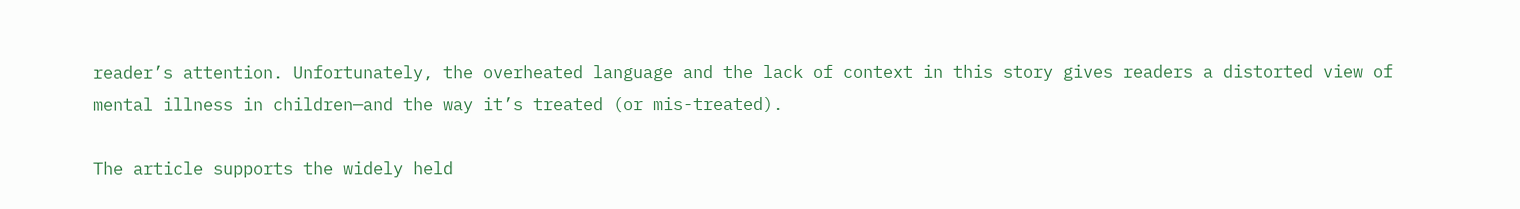reader’s attention. Unfortunately, the overheated language and the lack of context in this story gives readers a distorted view of mental illness in children—and the way it’s treated (or mis-treated).

The article supports the widely held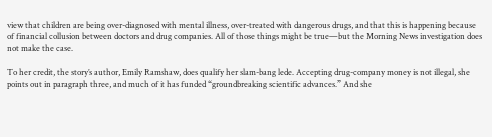view that children are being over-diagnosed with mental illness, over-treated with dangerous drugs, and that this is happening because of financial collusion between doctors and drug companies. All of those things might be true—but the Morning News investigation does not make the case.

To her credit, the story’s author, Emily Ramshaw, does qualify her slam-bang lede. Accepting drug-company money is not illegal, she points out in paragraph three, and much of it has funded “groundbreaking scientific advances.” And she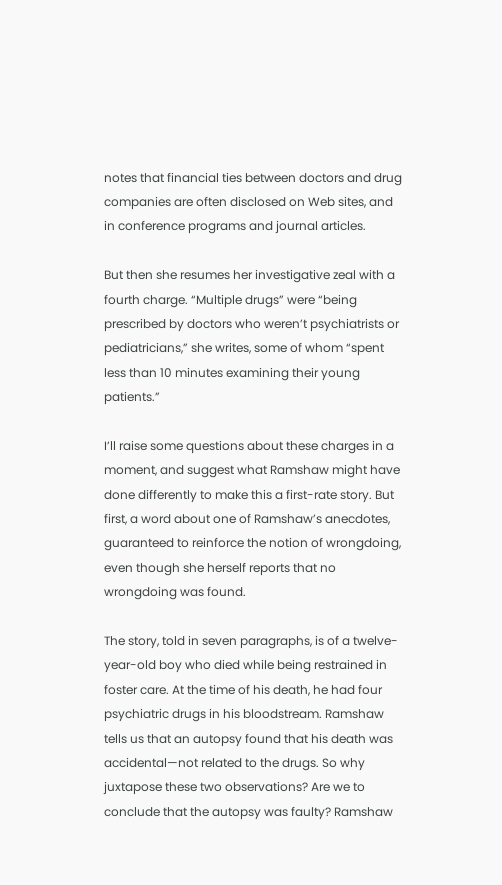notes that financial ties between doctors and drug companies are often disclosed on Web sites, and in conference programs and journal articles.

But then she resumes her investigative zeal with a fourth charge. “Multiple drugs” were “being prescribed by doctors who weren’t psychiatrists or pediatricians,” she writes, some of whom “spent less than 10 minutes examining their young patients.”

I’ll raise some questions about these charges in a moment, and suggest what Ramshaw might have done differently to make this a first-rate story. But first, a word about one of Ramshaw’s anecdotes, guaranteed to reinforce the notion of wrongdoing, even though she herself reports that no wrongdoing was found.

The story, told in seven paragraphs, is of a twelve-year-old boy who died while being restrained in foster care. At the time of his death, he had four psychiatric drugs in his bloodstream. Ramshaw tells us that an autopsy found that his death was accidental—not related to the drugs. So why juxtapose these two observations? Are we to conclude that the autopsy was faulty? Ramshaw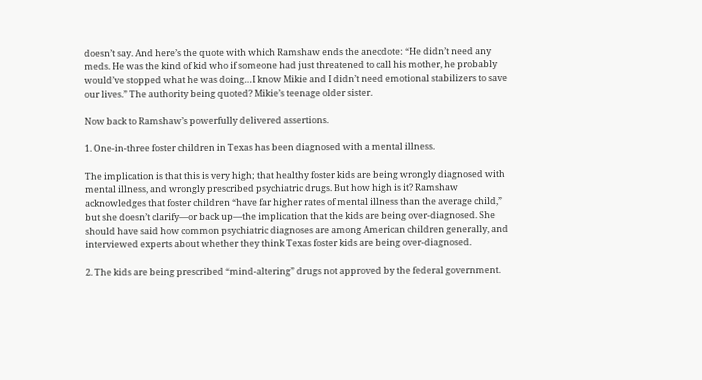doesn’t say. And here’s the quote with which Ramshaw ends the anecdote: “He didn’t need any meds. He was the kind of kid who if someone had just threatened to call his mother, he probably would’ve stopped what he was doing…I know Mikie and I didn’t need emotional stabilizers to save our lives.” The authority being quoted? Mikie’s teenage older sister.

Now back to Ramshaw’s powerfully delivered assertions.

1. One-in-three foster children in Texas has been diagnosed with a mental illness.

The implication is that this is very high; that healthy foster kids are being wrongly diagnosed with mental illness, and wrongly prescribed psychiatric drugs. But how high is it? Ramshaw acknowledges that foster children “have far higher rates of mental illness than the average child,” but she doesn’t clarify—or back up—the implication that the kids are being over-diagnosed. She should have said how common psychiatric diagnoses are among American children generally, and interviewed experts about whether they think Texas foster kids are being over-diagnosed.

2. The kids are being prescribed “mind-altering” drugs not approved by the federal government.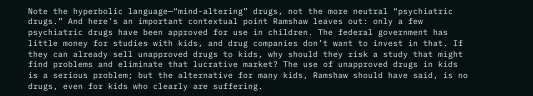Note the hyperbolic language—“mind-altering” drugs, not the more neutral “psychiatric drugs.” And here’s an important contextual point Ramshaw leaves out: only a few psychiatric drugs have been approved for use in children. The federal government has little money for studies with kids, and drug companies don’t want to invest in that. If they can already sell unapproved drugs to kids, why should they risk a study that might find problems and eliminate that lucrative market? The use of unapproved drugs in kids is a serious problem; but the alternative for many kids, Ramshaw should have said, is no drugs, even for kids who clearly are suffering.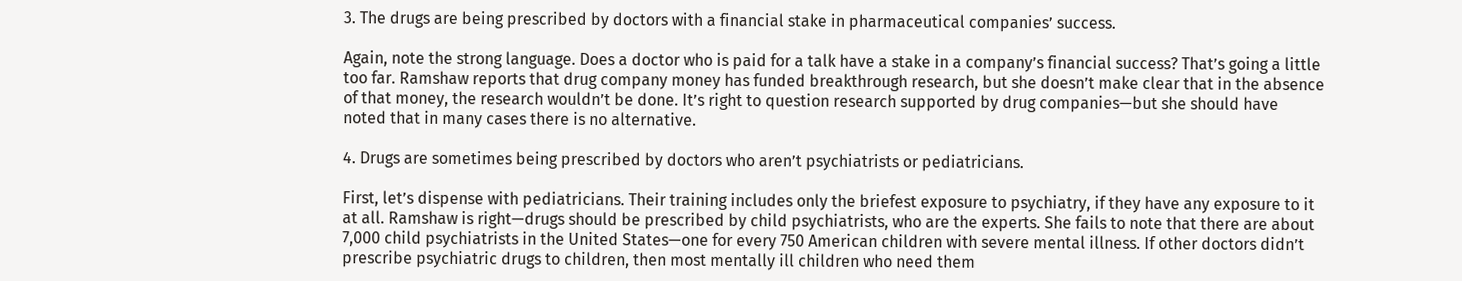3. The drugs are being prescribed by doctors with a financial stake in pharmaceutical companies’ success.

Again, note the strong language. Does a doctor who is paid for a talk have a stake in a company’s financial success? That’s going a little too far. Ramshaw reports that drug company money has funded breakthrough research, but she doesn’t make clear that in the absence of that money, the research wouldn’t be done. It’s right to question research supported by drug companies—but she should have noted that in many cases there is no alternative.

4. Drugs are sometimes being prescribed by doctors who aren’t psychiatrists or pediatricians.

First, let’s dispense with pediatricians. Their training includes only the briefest exposure to psychiatry, if they have any exposure to it at all. Ramshaw is right—drugs should be prescribed by child psychiatrists, who are the experts. She fails to note that there are about 7,000 child psychiatrists in the United States—one for every 750 American children with severe mental illness. If other doctors didn’t prescribe psychiatric drugs to children, then most mentally ill children who need them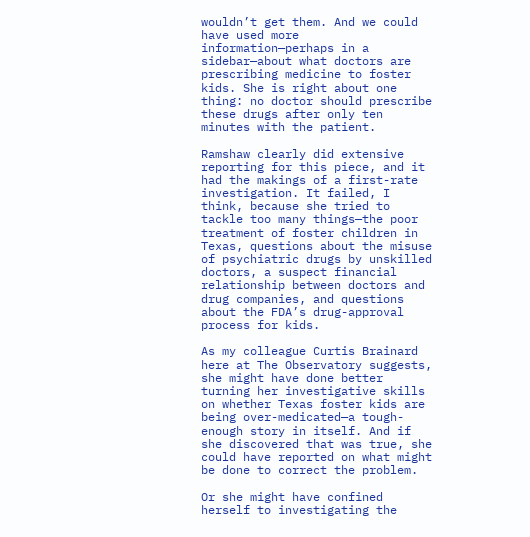wouldn’t get them. And we could have used more information—perhaps in a sidebar—about what doctors are prescribing medicine to foster kids. She is right about one thing: no doctor should prescribe these drugs after only ten minutes with the patient.

Ramshaw clearly did extensive reporting for this piece, and it had the makings of a first-rate investigation. It failed, I think, because she tried to tackle too many things—the poor treatment of foster children in Texas, questions about the misuse of psychiatric drugs by unskilled doctors, a suspect financial relationship between doctors and drug companies, and questions about the FDA’s drug-approval process for kids.

As my colleague Curtis Brainard here at The Observatory suggests, she might have done better turning her investigative skills on whether Texas foster kids are being over-medicated—a tough-enough story in itself. And if she discovered that was true, she could have reported on what might be done to correct the problem.

Or she might have confined herself to investigating the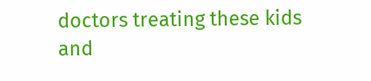doctors treating these kids and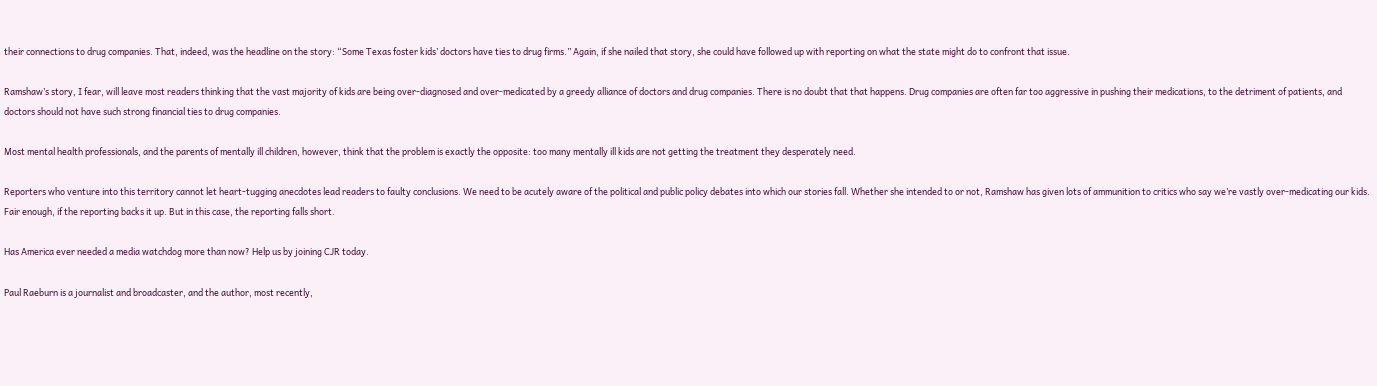their connections to drug companies. That, indeed, was the headline on the story: “Some Texas foster kids’ doctors have ties to drug firms.” Again, if she nailed that story, she could have followed up with reporting on what the state might do to confront that issue.

Ramshaw’s story, I fear, will leave most readers thinking that the vast majority of kids are being over-diagnosed and over-medicated by a greedy alliance of doctors and drug companies. There is no doubt that that happens. Drug companies are often far too aggressive in pushing their medications, to the detriment of patients, and doctors should not have such strong financial ties to drug companies.

Most mental health professionals, and the parents of mentally ill children, however, think that the problem is exactly the opposite: too many mentally ill kids are not getting the treatment they desperately need.

Reporters who venture into this territory cannot let heart-tugging anecdotes lead readers to faulty conclusions. We need to be acutely aware of the political and public policy debates into which our stories fall. Whether she intended to or not, Ramshaw has given lots of ammunition to critics who say we’re vastly over-medicating our kids. Fair enough, if the reporting backs it up. But in this case, the reporting falls short.

Has America ever needed a media watchdog more than now? Help us by joining CJR today.

Paul Raeburn is a journalist and broadcaster, and the author, most recently,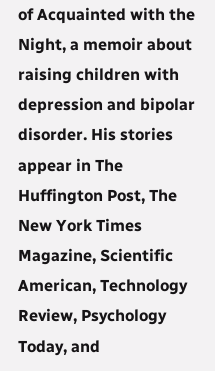of Acquainted with the Night, a memoir about raising children with depression and bipolar disorder. His stories appear in The Huffington Post, The New York Times Magazine, Scientific American, Technology Review, Psychology Today, and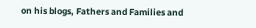on his blogs, Fathers and Families and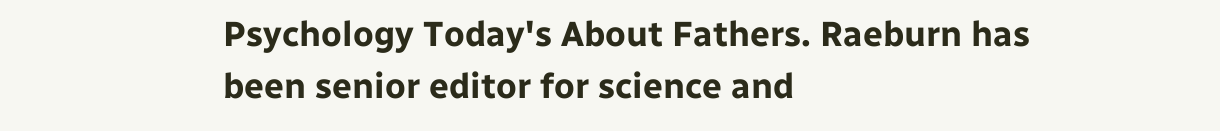Psychology Today's About Fathers. Raeburn has been senior editor for science and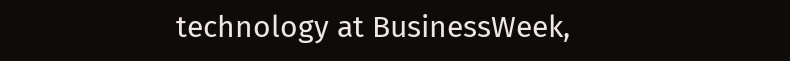technology at BusinessWeek,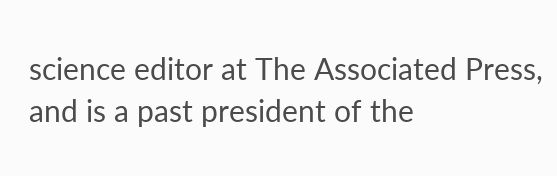science editor at The Associated Press, and is a past president of the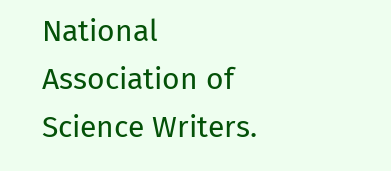National Association of Science Writers.